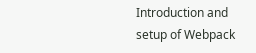Introduction and setup of Webpack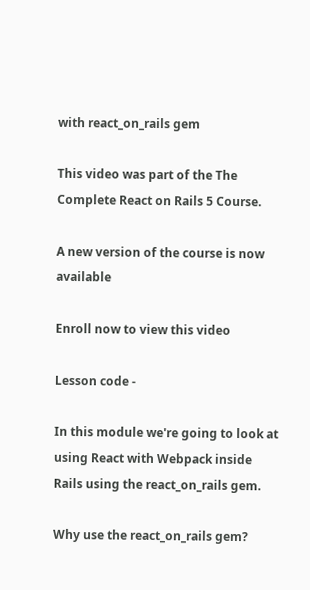with react_on_rails gem

This video was part of the The Complete React on Rails 5 Course.

A new version of the course is now available

Enroll now to view this video

Lesson code -

In this module we're going to look at using React with Webpack inside Rails using the react_on_rails gem.

Why use the react_on_rails gem?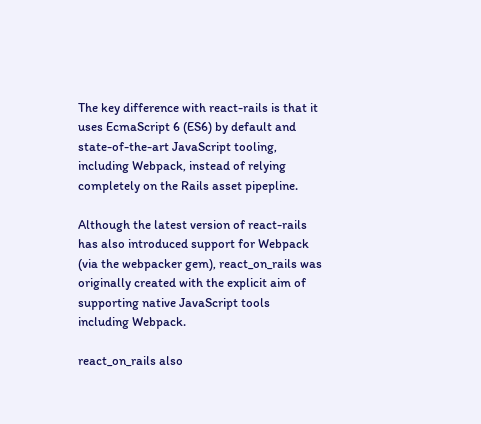The key difference with react-rails is that it uses EcmaScript 6 (ES6) by default and state-of-the-art JavaScript tooling, including Webpack, instead of relying completely on the Rails asset pipepline.

Although the latest version of react-rails has also introduced support for Webpack (via the webpacker gem), react_on_rails was originally created with the explicit aim of supporting native JavaScript tools including Webpack.

react_on_rails also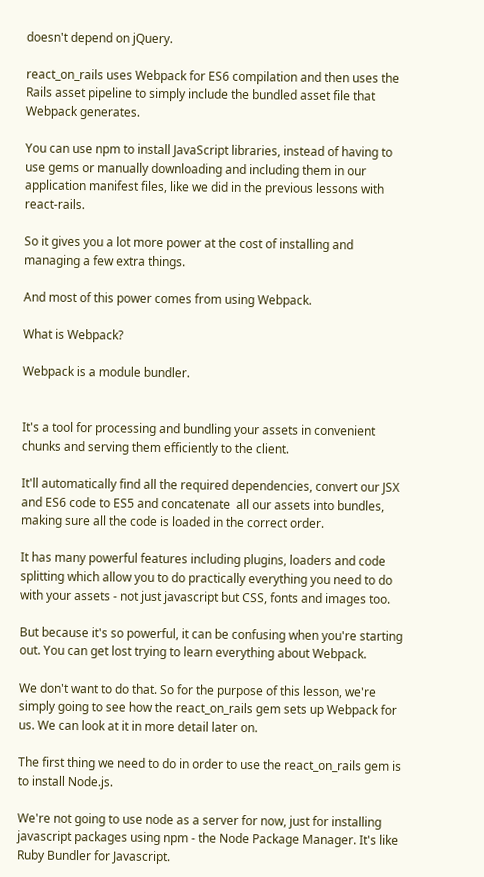doesn't depend on jQuery.

react_on_rails uses Webpack for ES6 compilation and then uses the Rails asset pipeline to simply include the bundled asset file that Webpack generates.

You can use npm to install JavaScript libraries, instead of having to use gems or manually downloading and including them in our application manifest files, like we did in the previous lessons with react-rails.

So it gives you a lot more power at the cost of installing and managing a few extra things.

And most of this power comes from using Webpack.

What is Webpack?

Webpack is a module bundler.


It's a tool for processing and bundling your assets in convenient chunks and serving them efficiently to the client.

It'll automatically find all the required dependencies, convert our JSX and ES6 code to ES5 and concatenate  all our assets into bundles, making sure all the code is loaded in the correct order.

It has many powerful features including plugins, loaders and code splitting which allow you to do practically everything you need to do with your assets - not just javascript but CSS, fonts and images too.

But because it's so powerful, it can be confusing when you're starting out. You can get lost trying to learn everything about Webpack.

We don't want to do that. So for the purpose of this lesson, we're simply going to see how the react_on_rails gem sets up Webpack for us. We can look at it in more detail later on.

The first thing we need to do in order to use the react_on_rails gem is to install Node.js.

We're not going to use node as a server for now, just for installing javascript packages using npm - the Node Package Manager. It's like Ruby Bundler for Javascript.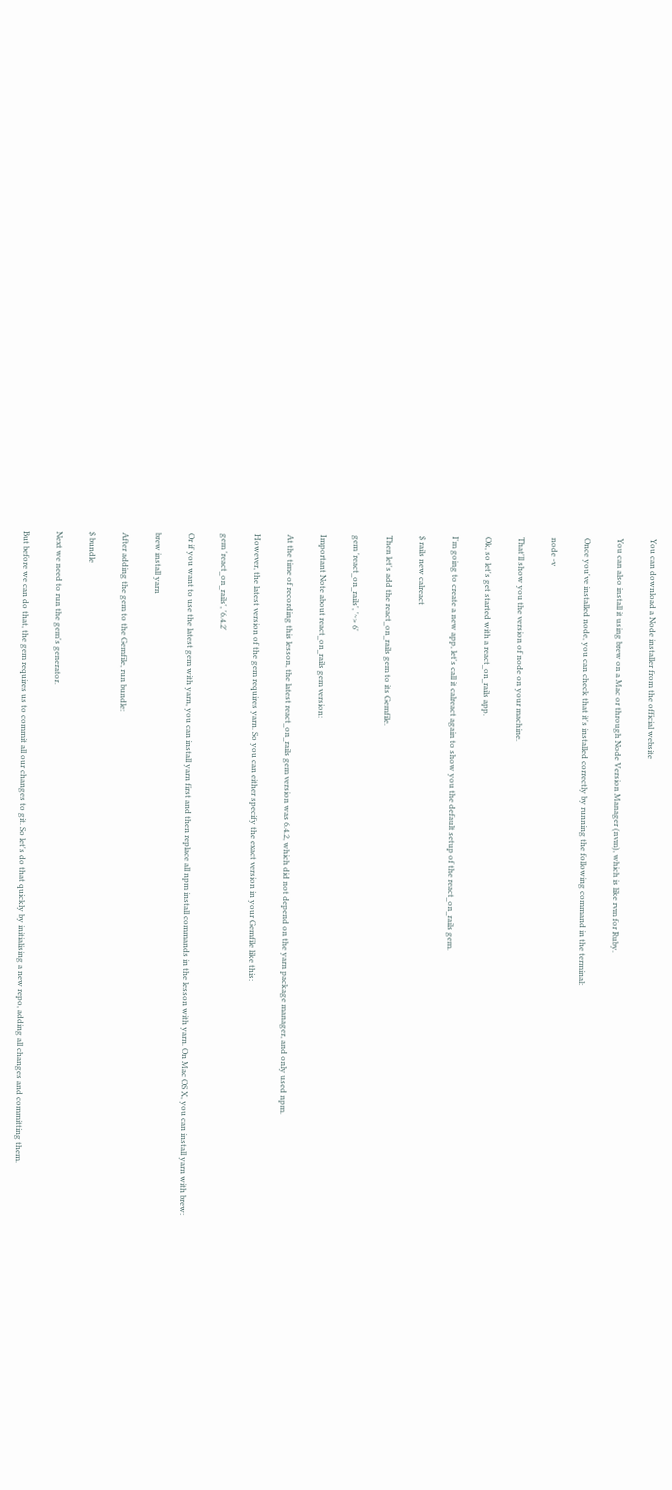You can download a Node installer from the official website

You can also install it using brew on a Mac or through Node Version Manager (nvm), which is like rvm for Ruby.

Once you've installed node, you can check that it's installed correctly by running the following command in the terminal:

node -v

That'll show you the version of node on your machine.

Ok, so let's get started with a react_on_rails app.

I'm going to create a new app, let's call it calreact again to show you the default setup of the react_on_rails gem.

$ rails new calreact

Then let's add the react_on_rails gem to its Gemfile.

gem 'react_on_rails', '~> 6'

Important Note about react_on_rails gem version:

At the time of recording this lesson, the latest react_on_rails gem version was 6.4.2, which did not depend on the yarn package manager, and only used npm.

However, the latest version of the gem requires yarn. So you can either specify the exact version in your Gemfile like this:

gem 'react_on_rails', '6.4.2'

Or if you want to use the latest gem with yarn, you can install yarn first and then replace all npm install commands in the lesson with yarn. On Mac OS X, you can install yarn with brew:

brew install yarn

After adding the gem to the Gemfile, run bundle:

$ bundle

Next we need to run the gem's generator.

But before we can do that, the gem requires us to commit all our changes to git. So let's do that quickly by initialising a new repo, adding all changes and committing them.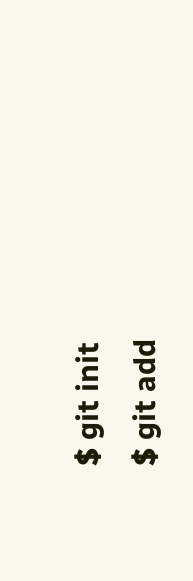$ git init
$ git add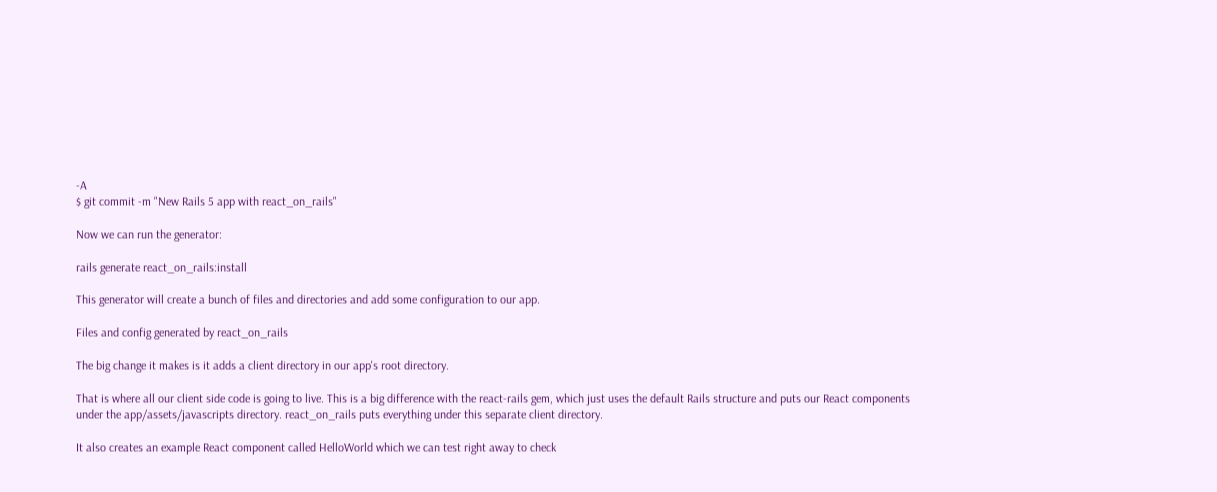-A
$ git commit -m "New Rails 5 app with react_on_rails"

Now we can run the generator:

rails generate react_on_rails:install

This generator will create a bunch of files and directories and add some configuration to our app.

Files and config generated by react_on_rails

The big change it makes is it adds a client directory in our app's root directory.

That is where all our client side code is going to live. This is a big difference with the react-rails gem, which just uses the default Rails structure and puts our React components under the app/assets/javascripts directory. react_on_rails puts everything under this separate client directory.

It also creates an example React component called HelloWorld which we can test right away to check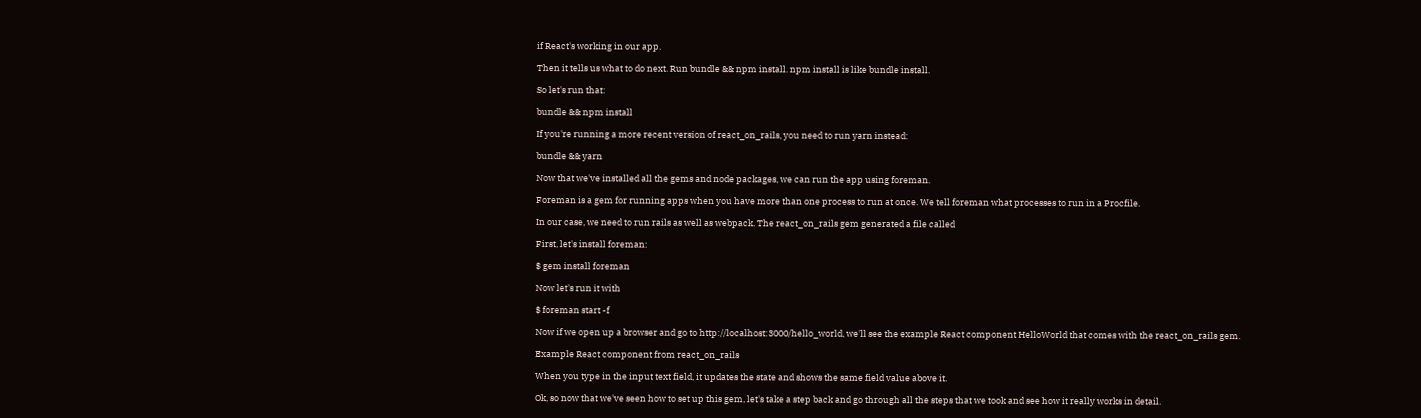if React's working in our app.

Then it tells us what to do next. Run bundle && npm install. npm install is like bundle install.

So let's run that:

bundle && npm install

If you're running a more recent version of react_on_rails, you need to run yarn instead:

bundle && yarn

Now that we've installed all the gems and node packages, we can run the app using foreman.

Foreman is a gem for running apps when you have more than one process to run at once. We tell foreman what processes to run in a Procfile.

In our case, we need to run rails as well as webpack. The react_on_rails gem generated a file called

First, let's install foreman:

$ gem install foreman

Now let's run it with

$ foreman start -f

Now if we open up a browser and go to http://localhost:3000/hello_world, we'll see the example React component HelloWorld that comes with the react_on_rails gem.

Example React component from react_on_rails

When you type in the input text field, it updates the state and shows the same field value above it.

Ok, so now that we've seen how to set up this gem, let's take a step back and go through all the steps that we took and see how it really works in detail.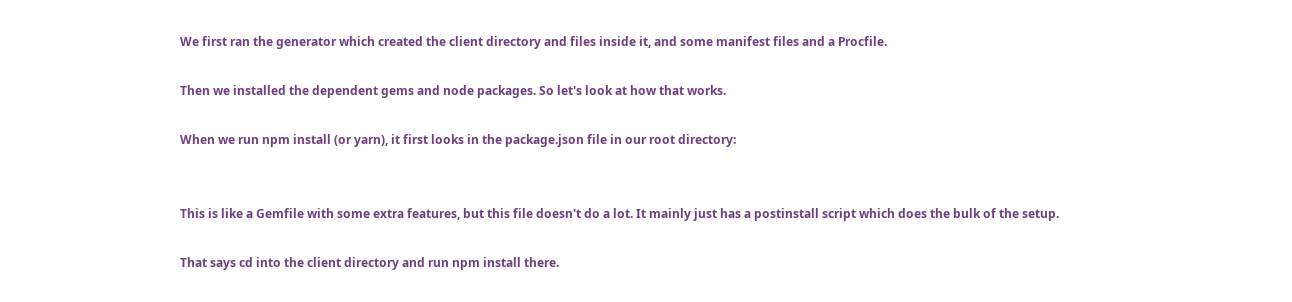We first ran the generator which created the client directory and files inside it, and some manifest files and a Procfile.

Then we installed the dependent gems and node packages. So let's look at how that works.

When we run npm install (or yarn), it first looks in the package.json file in our root directory:


This is like a Gemfile with some extra features, but this file doesn't do a lot. It mainly just has a postinstall script which does the bulk of the setup.

That says cd into the client directory and run npm install there.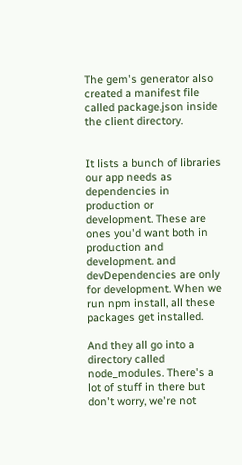The gem's generator also created a manifest file called package.json inside the client directory.


It lists a bunch of libraries our app needs as dependencies in production or development. These are ones you'd want both in production and development. and devDependencies are only for development. When we run npm install, all these packages get installed.

And they all go into a directory called node_modules. There's a lot of stuff in there but don't worry, we're not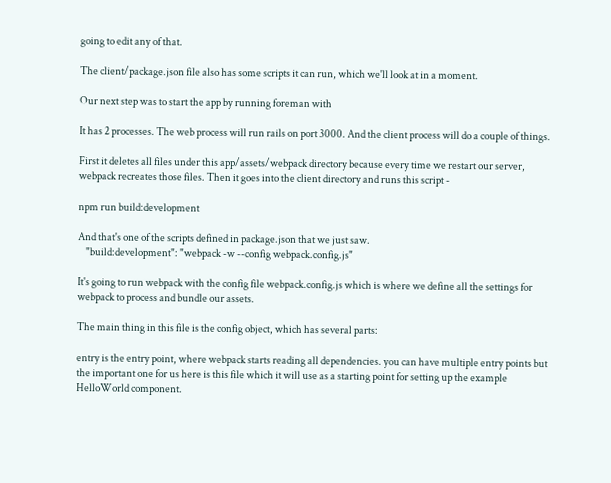going to edit any of that.

The client/package.json file also has some scripts it can run, which we'll look at in a moment.

Our next step was to start the app by running foreman with

It has 2 processes. The web process will run rails on port 3000. And the client process will do a couple of things.

First it deletes all files under this app/assets/webpack directory because every time we restart our server, webpack recreates those files. Then it goes into the client directory and runs this script -

npm run build:development

And that's one of the scripts defined in package.json that we just saw.
    "build:development": "webpack -w --config webpack.config.js"

It's going to run webpack with the config file webpack.config.js which is where we define all the settings for webpack to process and bundle our assets.

The main thing in this file is the config object, which has several parts:

entry is the entry point, where webpack starts reading all dependencies. you can have multiple entry points but the important one for us here is this file which it will use as a starting point for setting up the example HelloWorld component.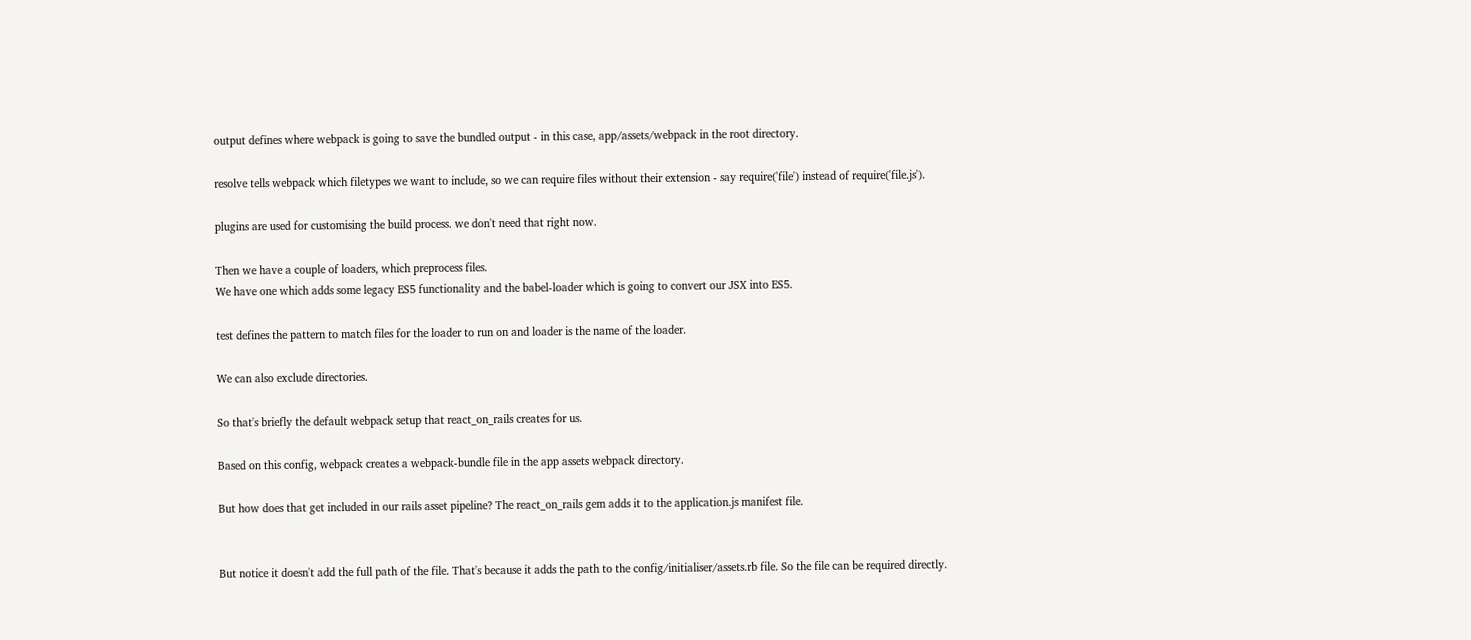output defines where webpack is going to save the bundled output - in this case, app/assets/webpack in the root directory.

resolve tells webpack which filetypes we want to include, so we can require files without their extension - say require('file') instead of require('file.js').

plugins are used for customising the build process. we don't need that right now.

Then we have a couple of loaders, which preprocess files.
We have one which adds some legacy ES5 functionality and the babel-loader which is going to convert our JSX into ES5.

test defines the pattern to match files for the loader to run on and loader is the name of the loader.

We can also exclude directories.

So that's briefly the default webpack setup that react_on_rails creates for us.

Based on this config, webpack creates a webpack-bundle file in the app assets webpack directory.

But how does that get included in our rails asset pipeline? The react_on_rails gem adds it to the application.js manifest file.


But notice it doesn't add the full path of the file. That's because it adds the path to the config/initialiser/assets.rb file. So the file can be required directly.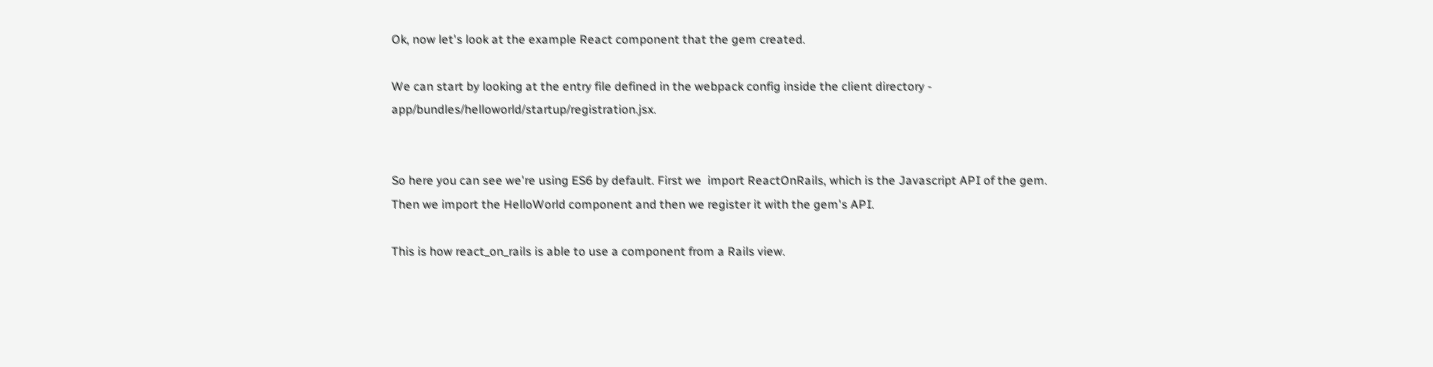Ok, now let's look at the example React component that the gem created.

We can start by looking at the entry file defined in the webpack config inside the client directory - app/bundles/helloworld/startup/registration.jsx.


So here you can see we're using ES6 by default. First we  import ReactOnRails, which is the Javascript API of the gem. Then we import the HelloWorld component and then we register it with the gem's API.

This is how react_on_rails is able to use a component from a Rails view.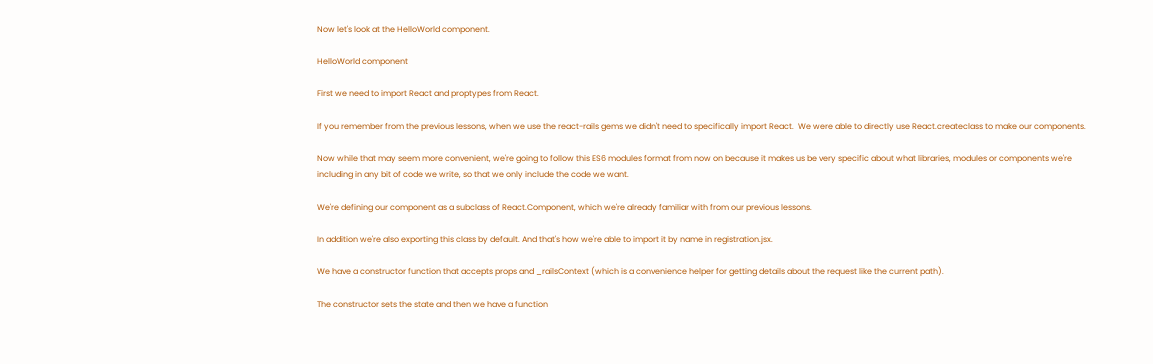Now let's look at the HelloWorld component.

HelloWorld component

First we need to import React and proptypes from React.

If you remember from the previous lessons, when we use the react-rails gems we didn't need to specifically import React.  We were able to directly use React.createclass to make our components.

Now while that may seem more convenient, we're going to follow this ES6 modules format from now on because it makes us be very specific about what libraries, modules or components we're including in any bit of code we write, so that we only include the code we want.

We're defining our component as a subclass of React.Component, which we're already familiar with from our previous lessons.

In addition we're also exporting this class by default. And that's how we're able to import it by name in registration.jsx.

We have a constructor function that accepts props and _railsContext (which is a convenience helper for getting details about the request like the current path).

The constructor sets the state and then we have a function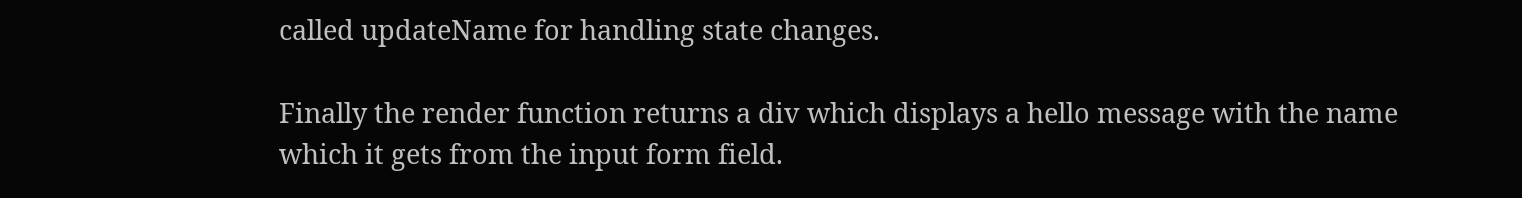called updateName for handling state changes.

Finally the render function returns a div which displays a hello message with the name which it gets from the input form field.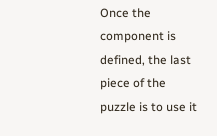Once the component is defined, the last piece of the puzzle is to use it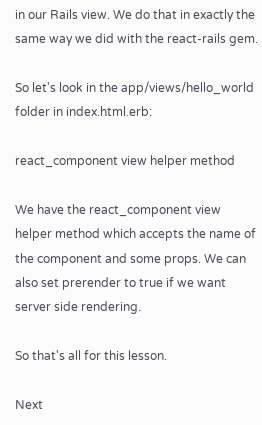in our Rails view. We do that in exactly the same way we did with the react-rails gem.

So let's look in the app/views/hello_world folder in index.html.erb:

react_component view helper method

We have the react_component view helper method which accepts the name of the component and some props. We can also set prerender to true if we want server side rendering.

So that's all for this lesson.

Next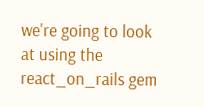we're going to look at using the react_on_rails gem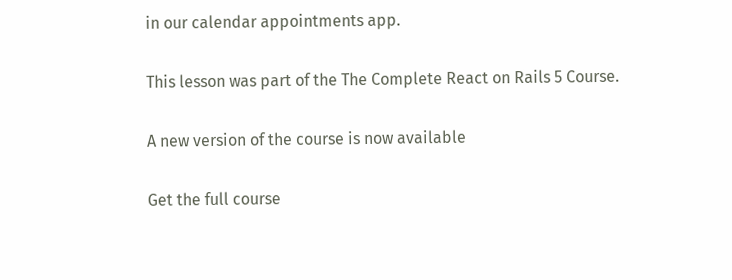in our calendar appointments app.

This lesson was part of the The Complete React on Rails 5 Course.

A new version of the course is now available

Get the full course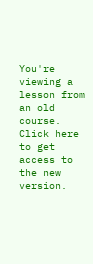You're viewing a lesson from an old course. Click here to get access to the new version.